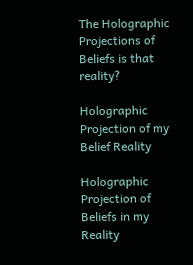The Holographic Projections of Beliefs is that reality?

Holographic Projection of my Belief Reality

Holographic Projection of Beliefs in my Reality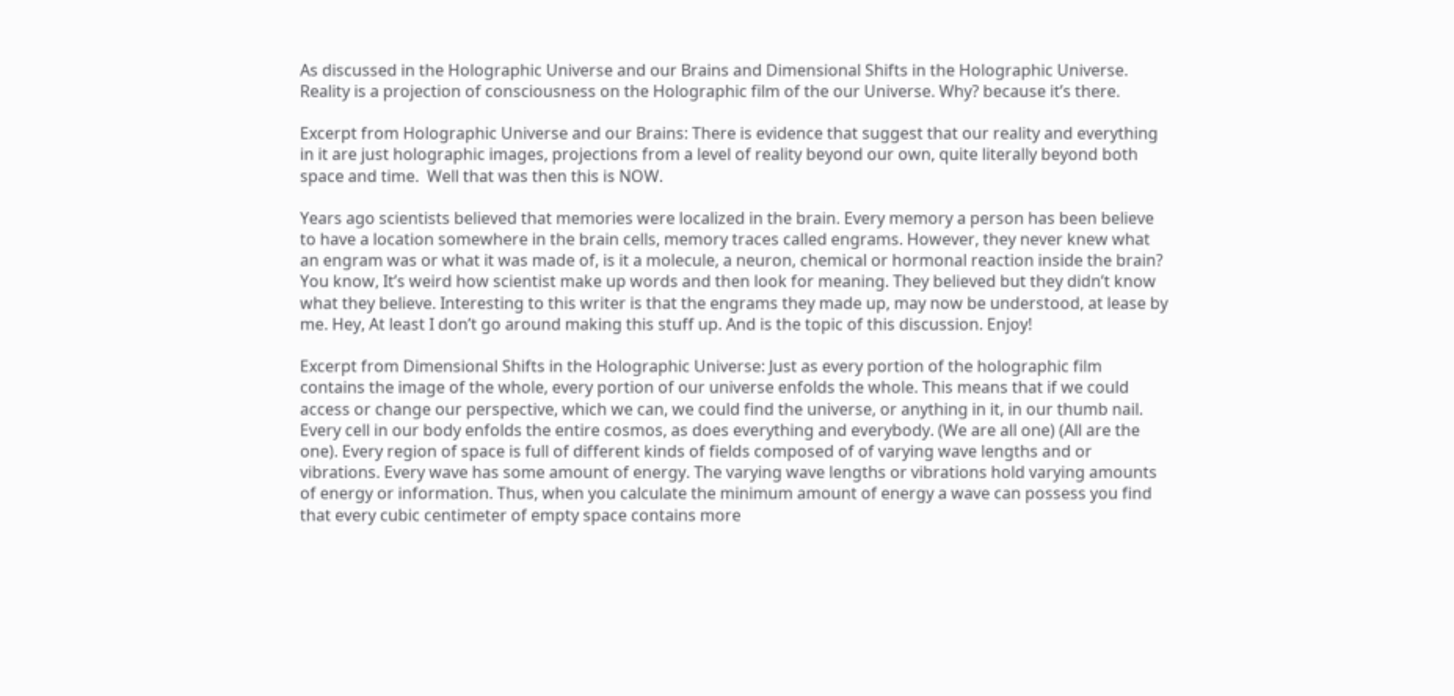As discussed in the Holographic Universe and our Brains and Dimensional Shifts in the Holographic Universe. Reality is a projection of consciousness on the Holographic film of the our Universe. Why? because it’s there.

Excerpt from Holographic Universe and our Brains: There is evidence that suggest that our reality and everything in it are just holographic images, projections from a level of reality beyond our own, quite literally beyond both space and time.  Well that was then this is NOW.

Years ago scientists believed that memories were localized in the brain. Every memory a person has been believe to have a location somewhere in the brain cells, memory traces called engrams. However, they never knew what an engram was or what it was made of, is it a molecule, a neuron, chemical or hormonal reaction inside the brain?  You know, It’s weird how scientist make up words and then look for meaning. They believed but they didn’t know what they believe. Interesting to this writer is that the engrams they made up, may now be understood, at lease by me. Hey, At least I don’t go around making this stuff up. And is the topic of this discussion. Enjoy!

Excerpt from Dimensional Shifts in the Holographic Universe: Just as every portion of the holographic film contains the image of the whole, every portion of our universe enfolds the whole. This means that if we could access or change our perspective, which we can, we could find the universe, or anything in it, in our thumb nail. Every cell in our body enfolds the entire cosmos, as does everything and everybody. (We are all one) (All are the one). Every region of space is full of different kinds of fields composed of of varying wave lengths and or vibrations. Every wave has some amount of energy. The varying wave lengths or vibrations hold varying amounts of energy or information. Thus, when you calculate the minimum amount of energy a wave can possess you find that every cubic centimeter of empty space contains more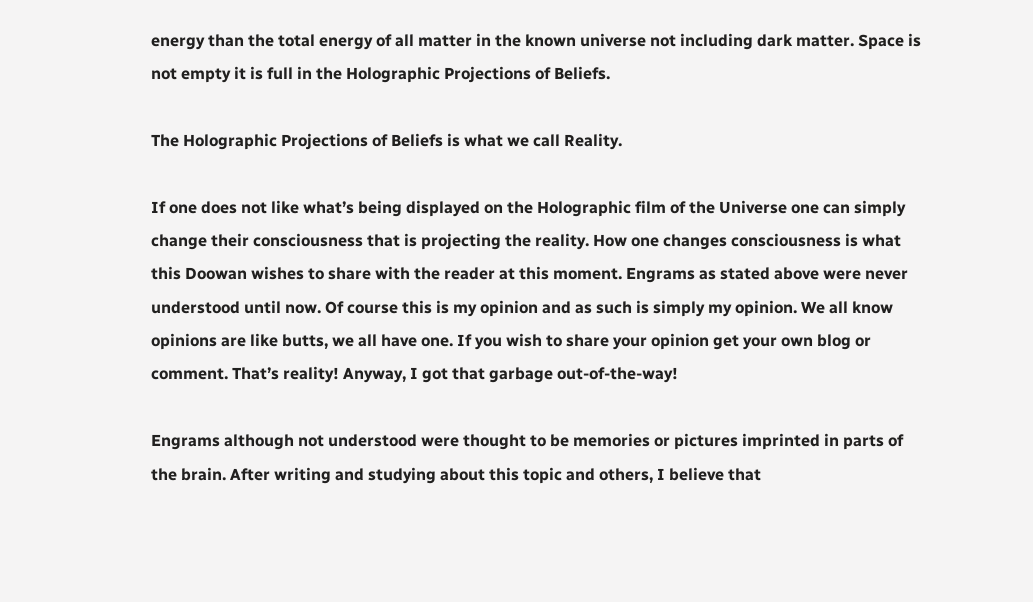energy than the total energy of all matter in the known universe not including dark matter. Space is not empty it is full in the Holographic Projections of Beliefs.

The Holographic Projections of Beliefs is what we call Reality.

If one does not like what’s being displayed on the Holographic film of the Universe one can simply change their consciousness that is projecting the reality. How one changes consciousness is what this Doowan wishes to share with the reader at this moment. Engrams as stated above were never understood until now. Of course this is my opinion and as such is simply my opinion. We all know opinions are like butts, we all have one. If you wish to share your opinion get your own blog or comment. That’s reality! Anyway, I got that garbage out-of-the-way!

Engrams although not understood were thought to be memories or pictures imprinted in parts of the brain. After writing and studying about this topic and others, I believe that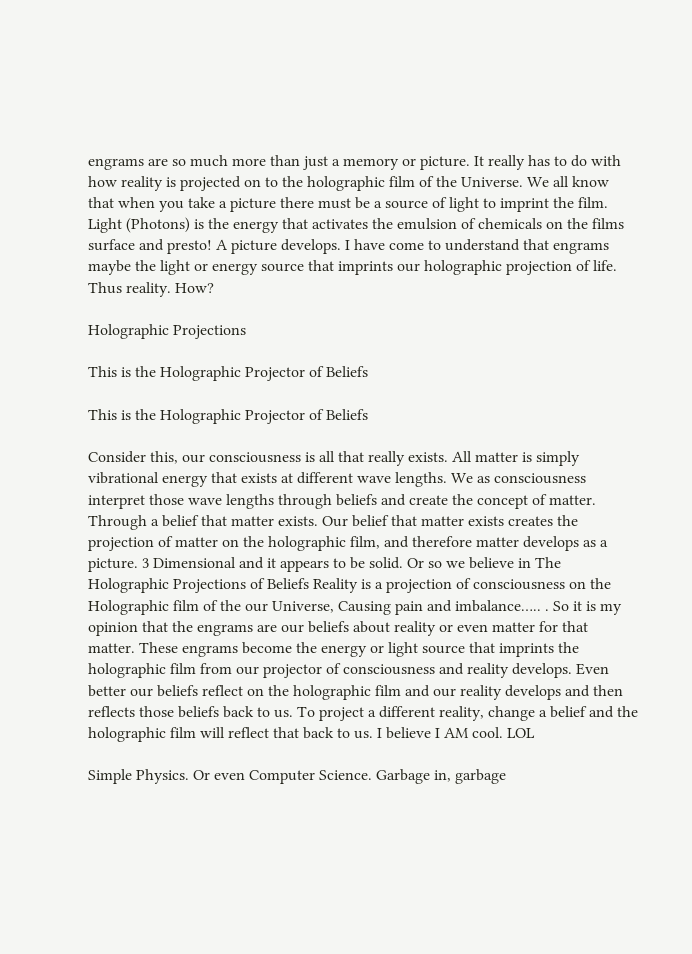engrams are so much more than just a memory or picture. It really has to do with how reality is projected on to the holographic film of the Universe. We all know that when you take a picture there must be a source of light to imprint the film. Light (Photons) is the energy that activates the emulsion of chemicals on the films surface and presto! A picture develops. I have come to understand that engrams maybe the light or energy source that imprints our holographic projection of life. Thus reality. How?

Holographic Projections

This is the Holographic Projector of Beliefs

This is the Holographic Projector of Beliefs

Consider this, our consciousness is all that really exists. All matter is simply vibrational energy that exists at different wave lengths. We as consciousness interpret those wave lengths through beliefs and create the concept of matter. Through a belief that matter exists. Our belief that matter exists creates the projection of matter on the holographic film, and therefore matter develops as a picture. 3 Dimensional and it appears to be solid. Or so we believe in The Holographic Projections of Beliefs Reality is a projection of consciousness on the Holographic film of the our Universe, Causing pain and imbalance….. . So it is my opinion that the engrams are our beliefs about reality or even matter for that matter. These engrams become the energy or light source that imprints the holographic film from our projector of consciousness and reality develops. Even better our beliefs reflect on the holographic film and our reality develops and then reflects those beliefs back to us. To project a different reality, change a belief and the holographic film will reflect that back to us. I believe I AM cool. LOL

Simple Physics. Or even Computer Science. Garbage in, garbage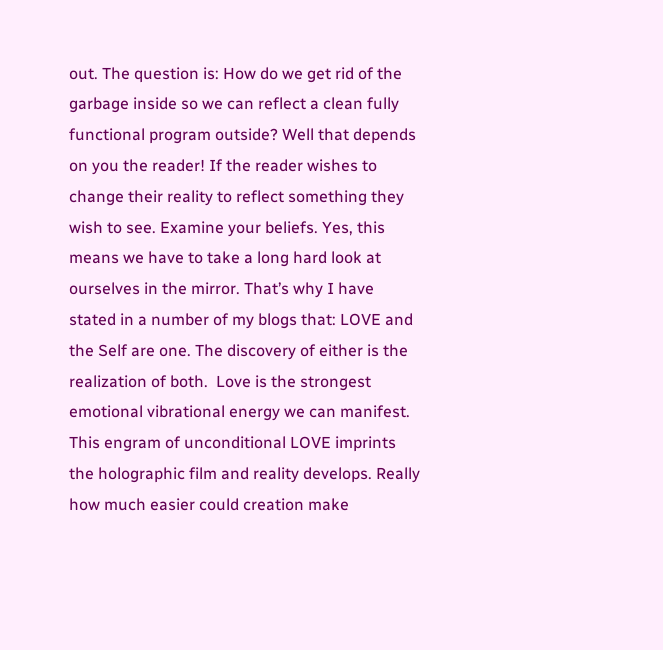out. The question is: How do we get rid of the garbage inside so we can reflect a clean fully functional program outside? Well that depends on you the reader! If the reader wishes to change their reality to reflect something they wish to see. Examine your beliefs. Yes, this means we have to take a long hard look at ourselves in the mirror. That’s why I have stated in a number of my blogs that: LOVE and the Self are one. The discovery of either is the realization of both.  Love is the strongest emotional vibrational energy we can manifest. This engram of unconditional LOVE imprints the holographic film and reality develops. Really how much easier could creation make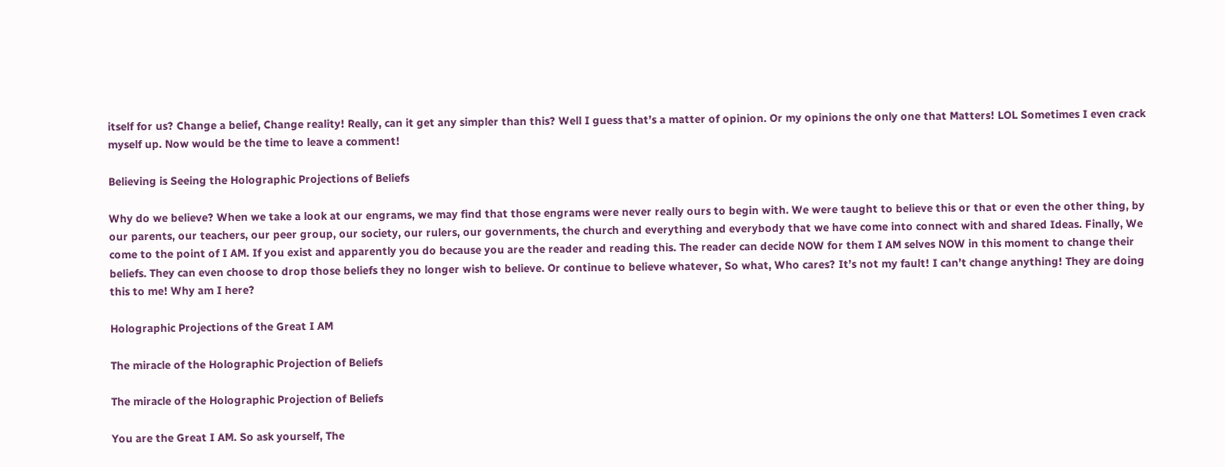itself for us? Change a belief, Change reality! Really, can it get any simpler than this? Well I guess that’s a matter of opinion. Or my opinions the only one that Matters! LOL Sometimes I even crack myself up. Now would be the time to leave a comment!

Believing is Seeing the Holographic Projections of Beliefs

Why do we believe? When we take a look at our engrams, we may find that those engrams were never really ours to begin with. We were taught to believe this or that or even the other thing, by our parents, our teachers, our peer group, our society, our rulers, our governments, the church and everything and everybody that we have come into connect with and shared Ideas. Finally, We come to the point of I AM. If you exist and apparently you do because you are the reader and reading this. The reader can decide NOW for them I AM selves NOW in this moment to change their beliefs. They can even choose to drop those beliefs they no longer wish to believe. Or continue to believe whatever, So what, Who cares? It’s not my fault! I can’t change anything! They are doing this to me! Why am I here?

Holographic Projections of the Great I AM

The miracle of the Holographic Projection of Beliefs

The miracle of the Holographic Projection of Beliefs

You are the Great I AM. So ask yourself, The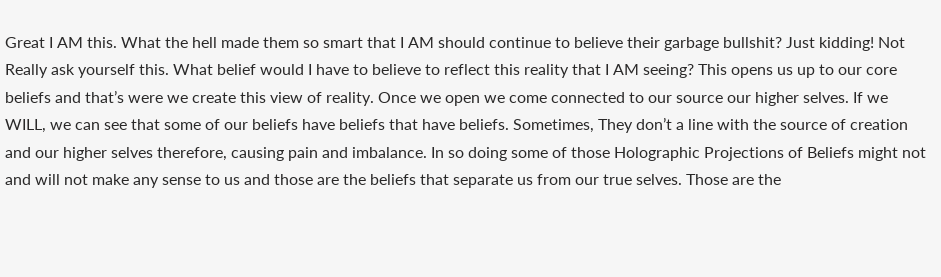Great I AM this. What the hell made them so smart that I AM should continue to believe their garbage bullshit? Just kidding! Not Really ask yourself this. What belief would I have to believe to reflect this reality that I AM seeing? This opens us up to our core beliefs and that’s were we create this view of reality. Once we open we come connected to our source our higher selves. If we WILL, we can see that some of our beliefs have beliefs that have beliefs. Sometimes, They don’t a line with the source of creation and our higher selves therefore, causing pain and imbalance. In so doing some of those Holographic Projections of Beliefs might not and will not make any sense to us and those are the beliefs that separate us from our true selves. Those are the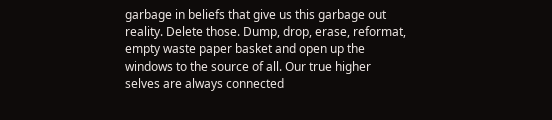garbage in beliefs that give us this garbage out reality. Delete those. Dump, drop, erase, reformat, empty waste paper basket and open up the windows to the source of all. Our true higher selves are always connected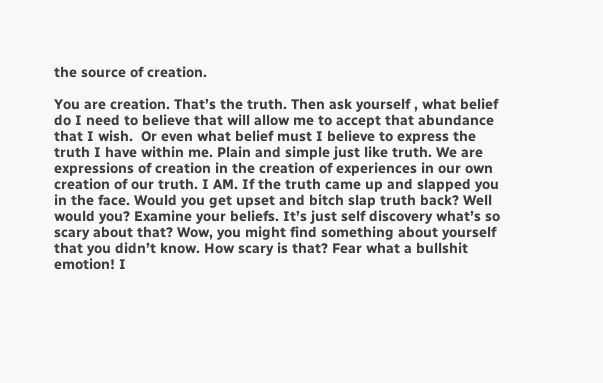the source of creation.

You are creation. That’s the truth. Then ask yourself , what belief do I need to believe that will allow me to accept that abundance that I wish.  Or even what belief must I believe to express the truth I have within me. Plain and simple just like truth. We are expressions of creation in the creation of experiences in our own creation of our truth. I AM. If the truth came up and slapped you in the face. Would you get upset and bitch slap truth back? Well would you? Examine your beliefs. It’s just self discovery what’s so scary about that? Wow, you might find something about yourself that you didn’t know. How scary is that? Fear what a bullshit emotion! I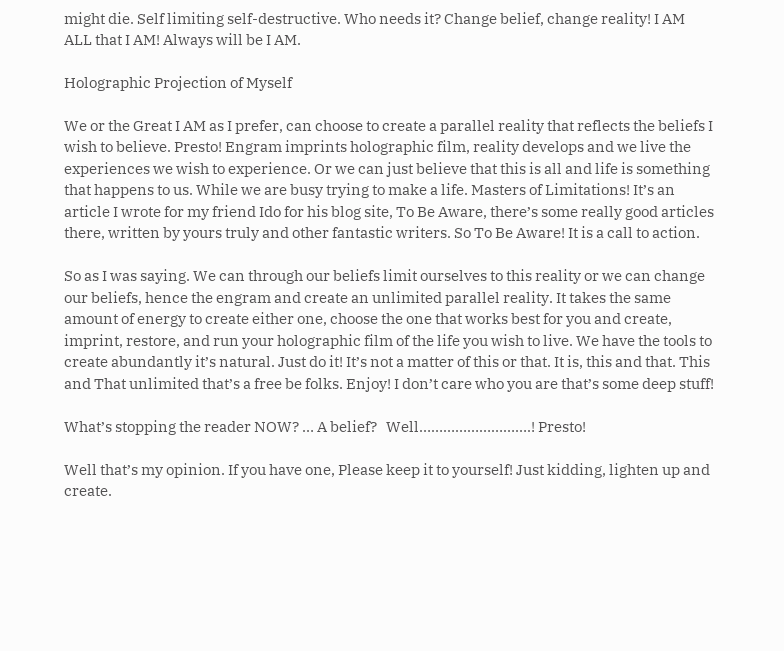might die. Self limiting self-destructive. Who needs it? Change belief, change reality! I AM ALL that I AM! Always will be I AM.

Holographic Projection of Myself

We or the Great I AM as I prefer, can choose to create a parallel reality that reflects the beliefs I wish to believe. Presto! Engram imprints holographic film, reality develops and we live the experiences we wish to experience. Or we can just believe that this is all and life is something that happens to us. While we are busy trying to make a life. Masters of Limitations! It’s an article I wrote for my friend Ido for his blog site, To Be Aware, there’s some really good articles there, written by yours truly and other fantastic writers. So To Be Aware! It is a call to action.

So as I was saying. We can through our beliefs limit ourselves to this reality or we can change our beliefs, hence the engram and create an unlimited parallel reality. It takes the same amount of energy to create either one, choose the one that works best for you and create, imprint, restore, and run your holographic film of the life you wish to live. We have the tools to create abundantly it’s natural. Just do it! It’s not a matter of this or that. It is, this and that. This and That unlimited that’s a free be folks. Enjoy! I don’t care who you are that’s some deep stuff!

What’s stopping the reader NOW? … A belief?   Well……………………….! Presto!

Well that’s my opinion. If you have one, Please keep it to yourself! Just kidding, lighten up and create.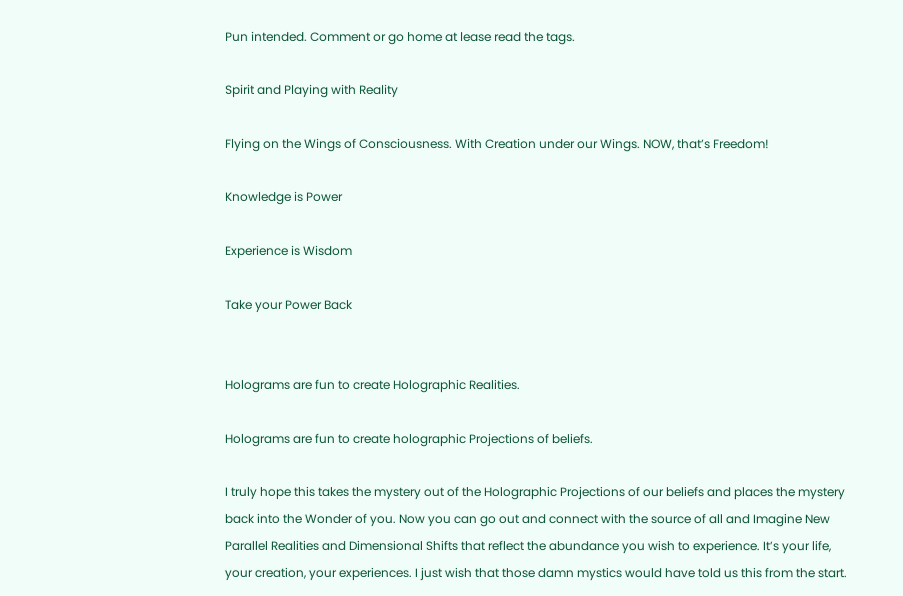Pun intended. Comment or go home at lease read the tags.

Spirit and Playing with Reality

Flying on the Wings of Consciousness. With Creation under our Wings. NOW, that’s Freedom!

Knowledge is Power

Experience is Wisdom

Take your Power Back


Holograms are fun to create Holographic Realities.

Holograms are fun to create holographic Projections of beliefs.

I truly hope this takes the mystery out of the Holographic Projections of our beliefs and places the mystery back into the Wonder of you. Now you can go out and connect with the source of all and Imagine New Parallel Realities and Dimensional Shifts that reflect the abundance you wish to experience. It’s your life, your creation, your experiences. I just wish that those damn mystics would have told us this from the start.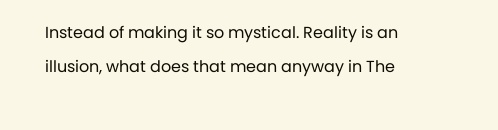Instead of making it so mystical. Reality is an illusion, what does that mean anyway in The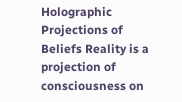Holographic Projections of Beliefs Reality is a projection of consciousness on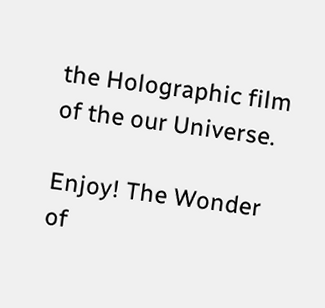the Holographic film of the our Universe.

Enjoy! The Wonder of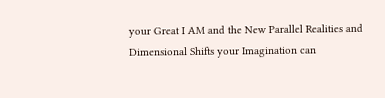your Great I AM and the New Parallel Realities and Dimensional Shifts your Imagination can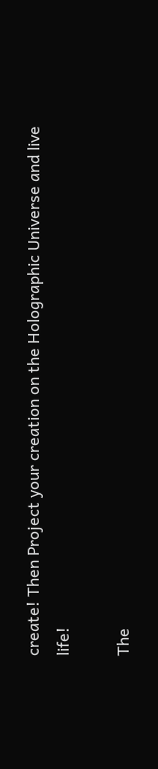create! Then Project your creation on the Holographic Universe and live life!

The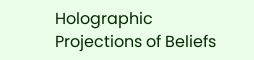Holographic Projections of Beliefs